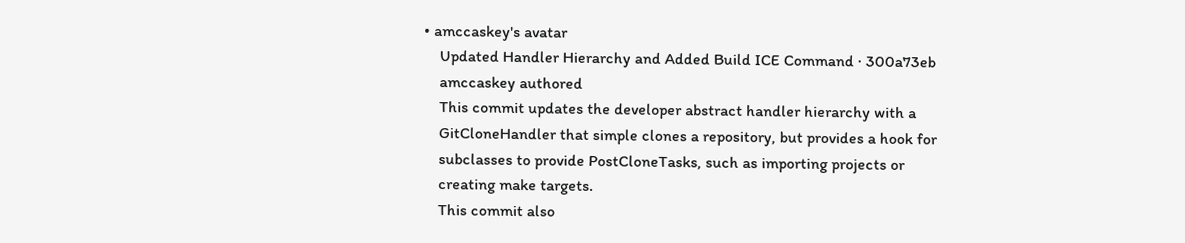• amccaskey's avatar
    Updated Handler Hierarchy and Added Build ICE Command · 300a73eb
    amccaskey authored
    This commit updates the developer abstract handler hierarchy with a
    GitCloneHandler that simple clones a repository, but provides a hook for
    subclasses to provide PostCloneTasks, such as importing projects or
    creating make targets.
    This commit also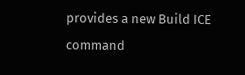provides a new Build ICE command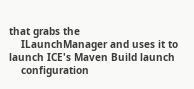that grabs the
    ILaunchManager and uses it to launch ICE's Maven Build launch
    configuration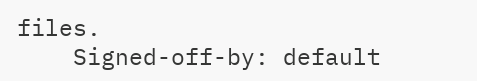files.
    Signed-off-by: default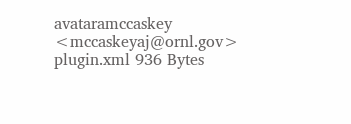avataramccaskey <mccaskeyaj@ornl.gov>
plugin.xml 936 Bytes